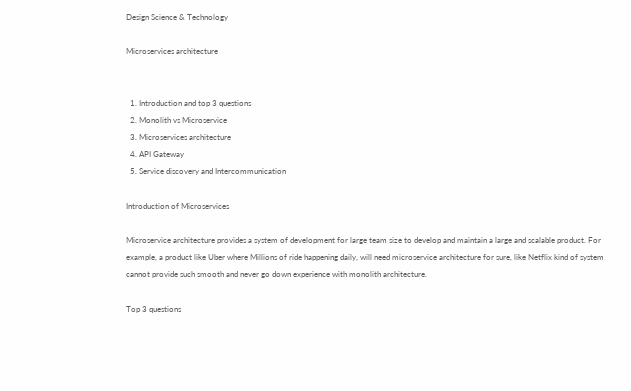Design Science & Technology

Microservices architecture


  1. Introduction and top 3 questions
  2. Monolith vs Microservice
  3. Microservices architecture
  4. API Gateway
  5. Service discovery and Intercommunication

Introduction of Microservices

Microservice architecture provides a system of development for large team size to develop and maintain a large and scalable product. For example, a product like Uber where Millions of ride happening daily, will need microservice architecture for sure, like Netflix kind of system cannot provide such smooth and never go down experience with monolith architecture.

Top 3 questions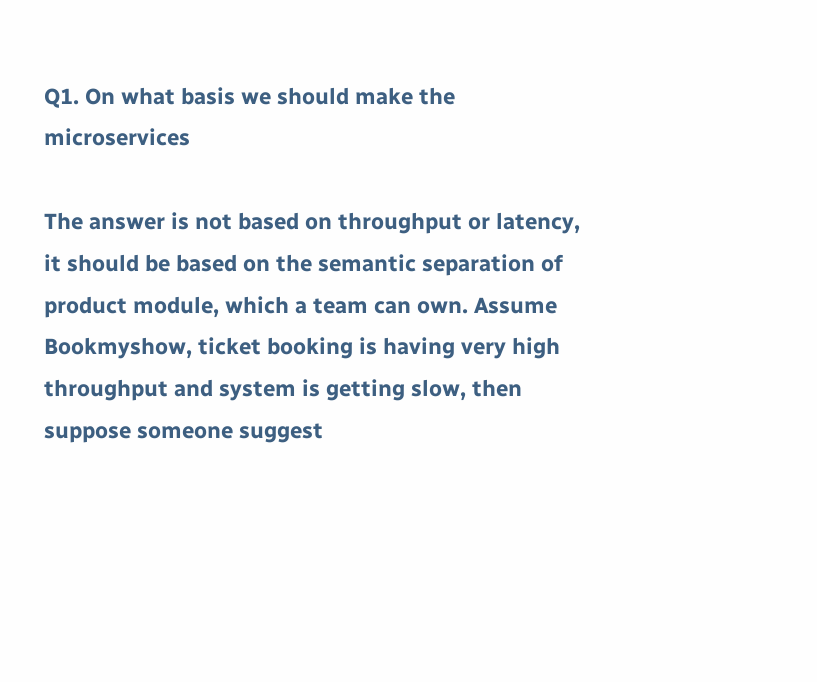Q1. On what basis we should make the microservices

The answer is not based on throughput or latency, it should be based on the semantic separation of product module, which a team can own. Assume Bookmyshow, ticket booking is having very high throughput and system is getting slow, then suppose someone suggest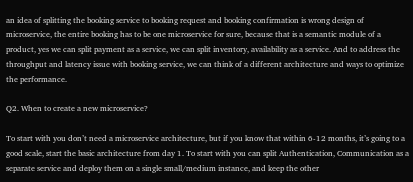an idea of splitting the booking service to booking request and booking confirmation is wrong design of microservice, the entire booking has to be one microservice for sure, because that is a semantic module of a product, yes we can split payment as a service, we can split inventory, availability as a service. And to address the throughput and latency issue with booking service, we can think of a different architecture and ways to optimize the performance.

Q2. When to create a new microservice?

To start with you don’t need a microservice architecture, but if you know that within 6-12 months, it’s going to a good scale, start the basic architecture from day 1. To start with you can split Authentication, Communication as a separate service and deploy them on a single small/medium instance, and keep the other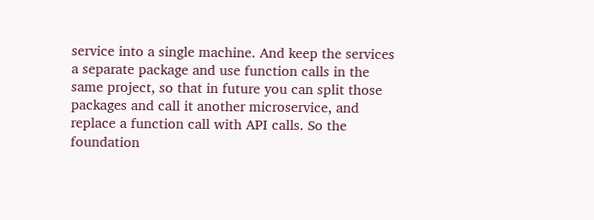service into a single machine. And keep the services a separate package and use function calls in the same project, so that in future you can split those packages and call it another microservice, and replace a function call with API calls. So the foundation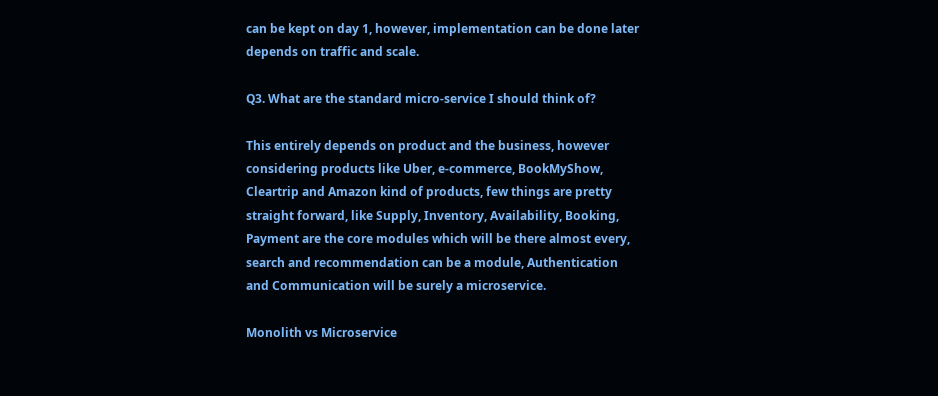can be kept on day 1, however, implementation can be done later depends on traffic and scale.

Q3. What are the standard micro-service I should think of?

This entirely depends on product and the business, however considering products like Uber, e-commerce, BookMyShow, Cleartrip and Amazon kind of products, few things are pretty straight forward, like Supply, Inventory, Availability, Booking, Payment are the core modules which will be there almost every, search and recommendation can be a module, Authentication and Communication will be surely a microservice.

Monolith vs Microservice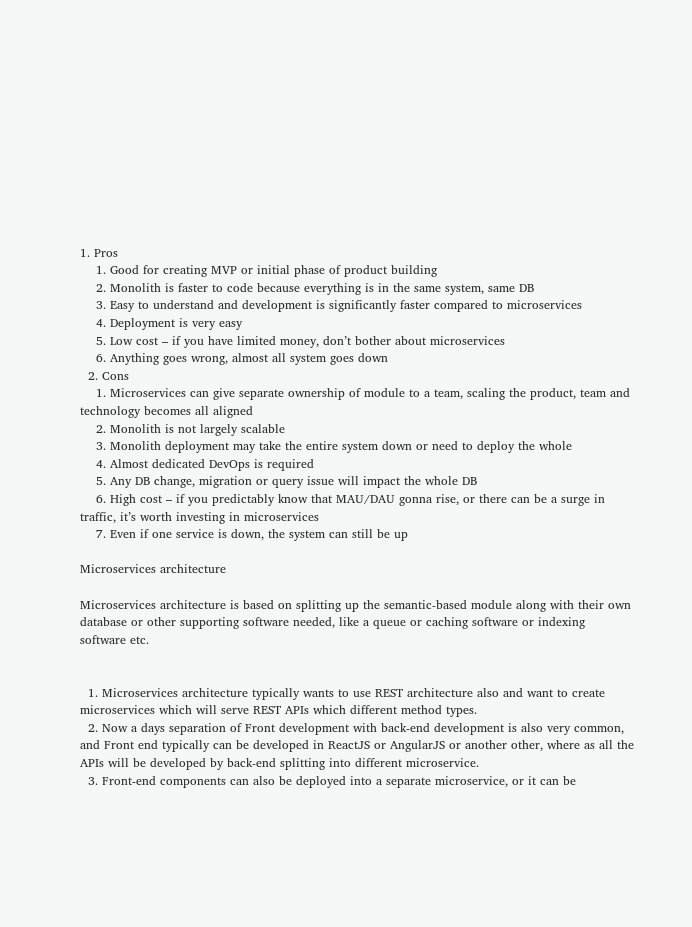1. Pros
    1. Good for creating MVP or initial phase of product building
    2. Monolith is faster to code because everything is in the same system, same DB
    3. Easy to understand and development is significantly faster compared to microservices
    4. Deployment is very easy
    5. Low cost – if you have limited money, don’t bother about microservices
    6. Anything goes wrong, almost all system goes down
  2. Cons
    1. Microservices can give separate ownership of module to a team, scaling the product, team and technology becomes all aligned
    2. Monolith is not largely scalable
    3. Monolith deployment may take the entire system down or need to deploy the whole
    4. Almost dedicated DevOps is required
    5. Any DB change, migration or query issue will impact the whole DB
    6. High cost – if you predictably know that MAU/DAU gonna rise, or there can be a surge in traffic, it’s worth investing in microservices
    7. Even if one service is down, the system can still be up

Microservices architecture

Microservices architecture is based on splitting up the semantic-based module along with their own database or other supporting software needed, like a queue or caching software or indexing software etc.


  1. Microservices architecture typically wants to use REST architecture also and want to create microservices which will serve REST APIs which different method types.
  2. Now a days separation of Front development with back-end development is also very common, and Front end typically can be developed in ReactJS or AngularJS or another other, where as all the APIs will be developed by back-end splitting into different microservice.
  3. Front-end components can also be deployed into a separate microservice, or it can be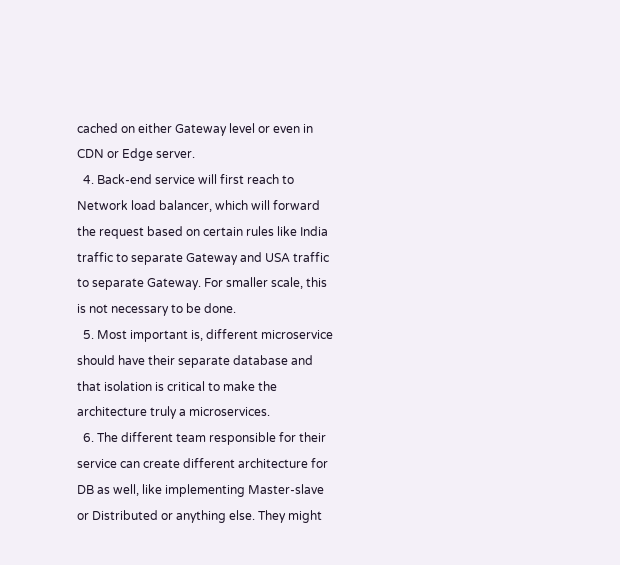cached on either Gateway level or even in CDN or Edge server.
  4. Back-end service will first reach to Network load balancer, which will forward the request based on certain rules like India traffic to separate Gateway and USA traffic to separate Gateway. For smaller scale, this is not necessary to be done.
  5. Most important is, different microservice should have their separate database and that isolation is critical to make the architecture truly a microservices.
  6. The different team responsible for their service can create different architecture for DB as well, like implementing Master-slave or Distributed or anything else. They might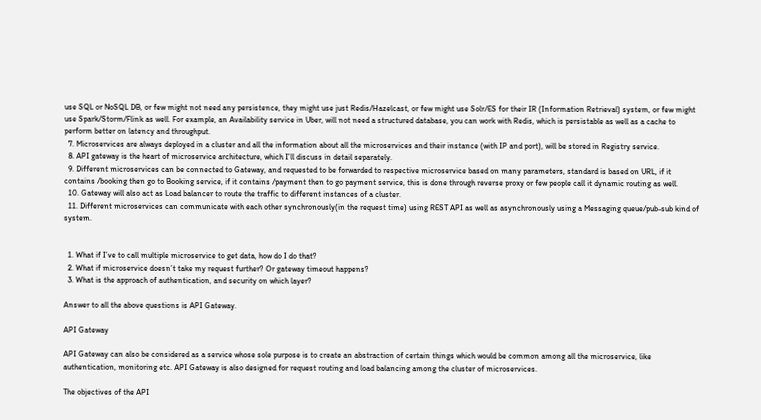use SQL or NoSQL DB, or few might not need any persistence, they might use just Redis/Hazelcast, or few might use Solr/ES for their IR (Information Retrieval) system, or few might use Spark/Storm/Flink as well. For example, an Availability service in Uber, will not need a structured database, you can work with Redis, which is persistable as well as a cache to perform better on latency and throughput.
  7. Microservices are always deployed in a cluster and all the information about all the microservices and their instance (with IP and port), will be stored in Registry service.
  8. API gateway is the heart of microservice architecture, which I’ll discuss in detail separately.
  9. Different microservices can be connected to Gateway, and requested to be forwarded to respective microservice based on many parameters, standard is based on URL, if it contains /booking then go to Booking service, if it contains /payment then to go payment service, this is done through reverse proxy or few people call it dynamic routing as well.
  10. Gateway will also act as Load balancer to route the traffic to different instances of a cluster.
  11. Different microservices can communicate with each other synchronously(in the request time) using REST API as well as asynchronously using a Messaging queue/pub-sub kind of system.


  1. What if I’ve to call multiple microservice to get data, how do I do that?
  2. What if microservice doesn’t take my request further? Or gateway timeout happens?
  3. What is the approach of authentication, and security on which layer?

Answer to all the above questions is API Gateway.

API Gateway

API Gateway can also be considered as a service whose sole purpose is to create an abstraction of certain things which would be common among all the microservice, like authentication, monitoring etc. API Gateway is also designed for request routing and load balancing among the cluster of microservices.

The objectives of the API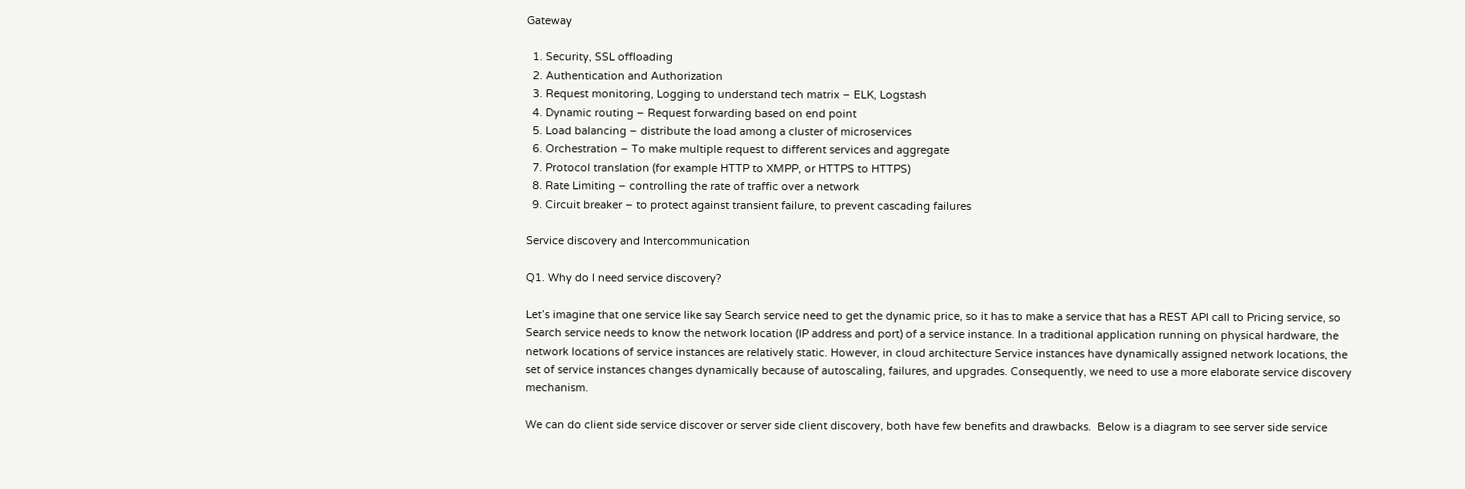Gateway

  1. Security, SSL offloading
  2. Authentication and Authorization
  3. Request monitoring, Logging to understand tech matrix – ELK, Logstash
  4. Dynamic routing – Request forwarding based on end point
  5. Load balancing – distribute the load among a cluster of microservices
  6. Orchestration – To make multiple request to different services and aggregate
  7. Protocol translation (for example HTTP to XMPP, or HTTPS to HTTPS)
  8. Rate Limiting – controlling the rate of traffic over a network
  9. Circuit breaker – to protect against transient failure, to prevent cascading failures

Service discovery and Intercommunication

Q1. Why do I need service discovery?

Let’s imagine that one service like say Search service need to get the dynamic price, so it has to make a service that has a REST API call to Pricing service, so Search service needs to know the network location (IP address and port) of a service instance. In a traditional application running on physical hardware, the network locations of service instances are relatively static. However, in cloud architecture Service instances have dynamically assigned network locations, the set of service instances changes dynamically because of autoscaling, failures, and upgrades. Consequently, we need to use a more elaborate service discovery mechanism.

We can do client side service discover or server side client discovery, both have few benefits and drawbacks.  Below is a diagram to see server side service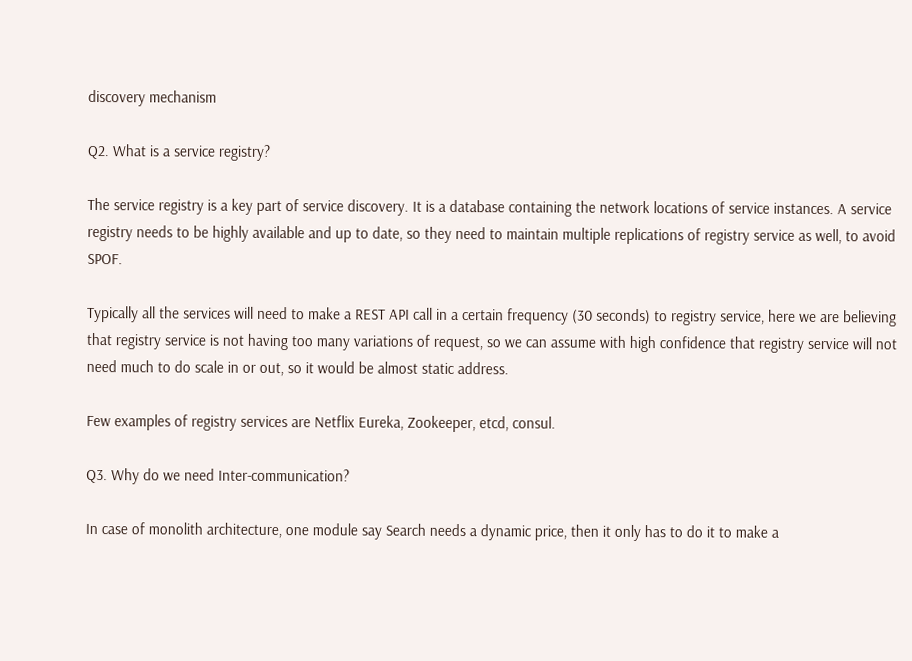discovery mechanism

Q2. What is a service registry?

The service registry is a key part of service discovery. It is a database containing the network locations of service instances. A service registry needs to be highly available and up to date, so they need to maintain multiple replications of registry service as well, to avoid SPOF.

Typically all the services will need to make a REST API call in a certain frequency (30 seconds) to registry service, here we are believing that registry service is not having too many variations of request, so we can assume with high confidence that registry service will not need much to do scale in or out, so it would be almost static address.

Few examples of registry services are Netflix Eureka, Zookeeper, etcd, consul.

Q3. Why do we need Inter-communication?

In case of monolith architecture, one module say Search needs a dynamic price, then it only has to do it to make a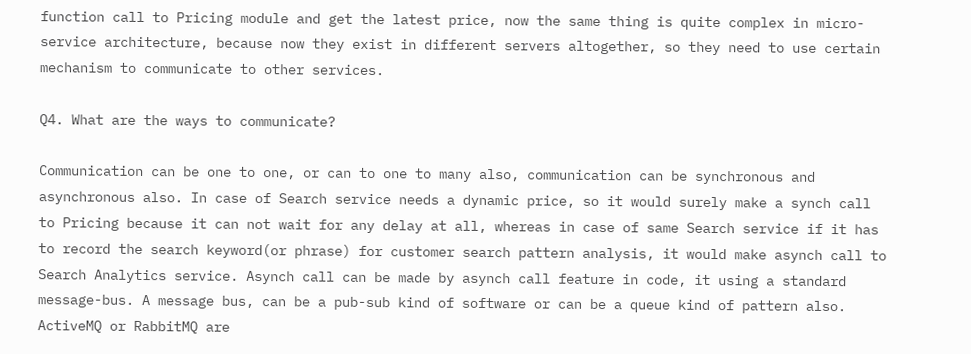function call to Pricing module and get the latest price, now the same thing is quite complex in micro-service architecture, because now they exist in different servers altogether, so they need to use certain mechanism to communicate to other services.

Q4. What are the ways to communicate?

Communication can be one to one, or can to one to many also, communication can be synchronous and asynchronous also. In case of Search service needs a dynamic price, so it would surely make a synch call to Pricing because it can not wait for any delay at all, whereas in case of same Search service if it has to record the search keyword(or phrase) for customer search pattern analysis, it would make asynch call to Search Analytics service. Asynch call can be made by asynch call feature in code, it using a standard message-bus. A message bus, can be a pub-sub kind of software or can be a queue kind of pattern also. ActiveMQ or RabbitMQ are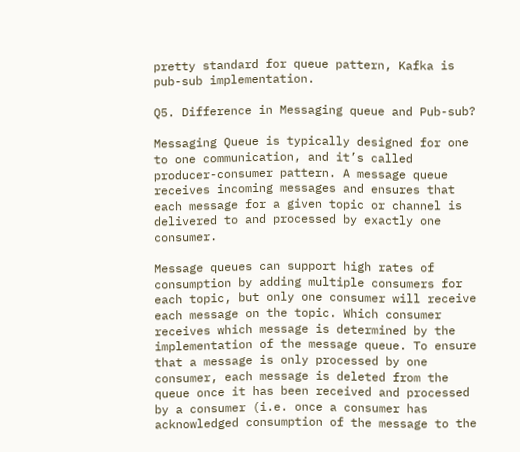pretty standard for queue pattern, Kafka is pub-sub implementation.

Q5. Difference in Messaging queue and Pub-sub?

Messaging Queue is typically designed for one to one communication, and it’s called producer-consumer pattern. A message queue receives incoming messages and ensures that each message for a given topic or channel is delivered to and processed by exactly one consumer.

Message queues can support high rates of consumption by adding multiple consumers for each topic, but only one consumer will receive each message on the topic. Which consumer receives which message is determined by the implementation of the message queue. To ensure that a message is only processed by one consumer, each message is deleted from the queue once it has been received and processed by a consumer (i.e. once a consumer has acknowledged consumption of the message to the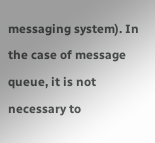messaging system). In the case of message queue, it is not necessary to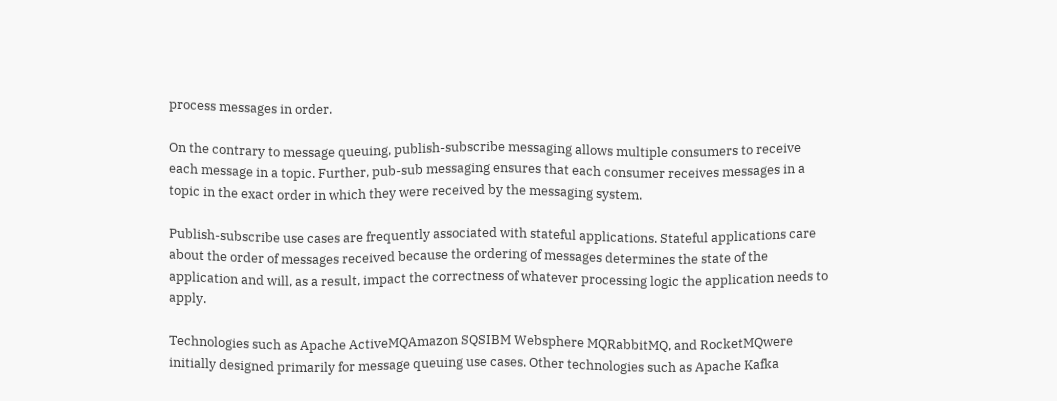process messages in order.

On the contrary to message queuing, publish-subscribe messaging allows multiple consumers to receive each message in a topic. Further, pub-sub messaging ensures that each consumer receives messages in a topic in the exact order in which they were received by the messaging system.

Publish-subscribe use cases are frequently associated with stateful applications. Stateful applications care about the order of messages received because the ordering of messages determines the state of the application and will, as a result, impact the correctness of whatever processing logic the application needs to apply.

Technologies such as Apache ActiveMQAmazon SQSIBM Websphere MQRabbitMQ, and RocketMQwere initially designed primarily for message queuing use cases. Other technologies such as Apache Kafka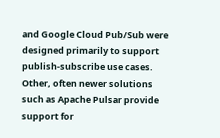and Google Cloud Pub/Sub were designed primarily to support publish-subscribe use cases. Other, often newer solutions such as Apache Pulsar provide support for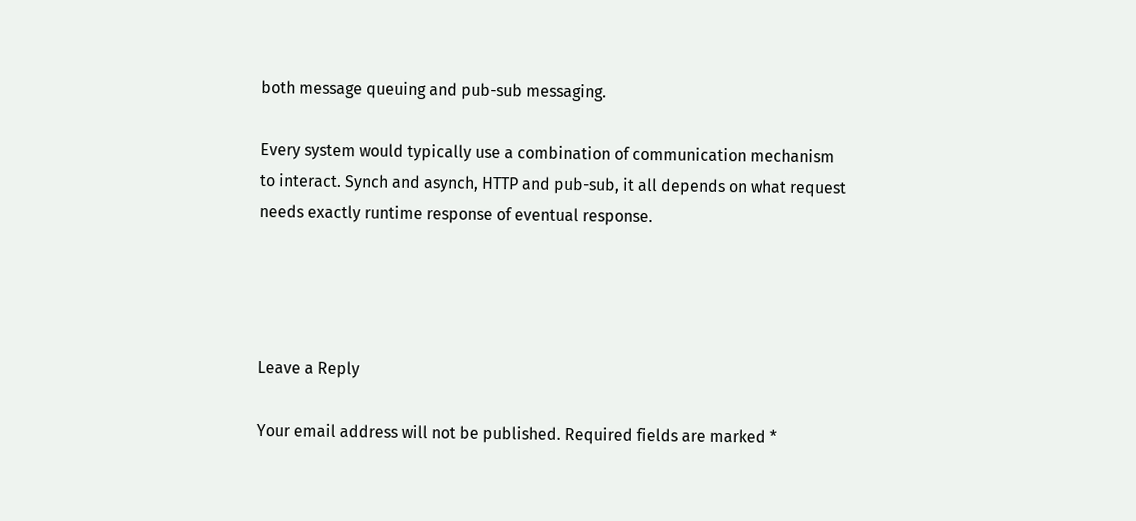both message queuing and pub-sub messaging.

Every system would typically use a combination of communication mechanism to interact. Synch and asynch, HTTP and pub-sub, it all depends on what request needs exactly runtime response of eventual response.




Leave a Reply

Your email address will not be published. Required fields are marked *